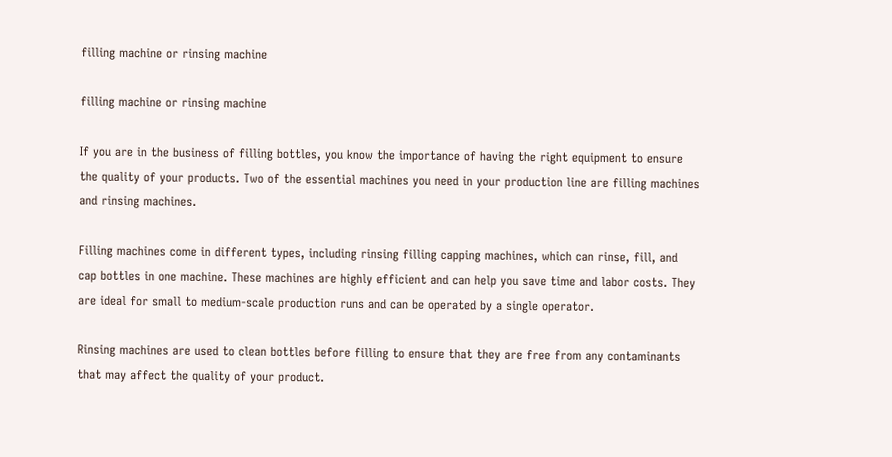filling machine or rinsing machine

filling machine or rinsing machine

If you are in the business of filling bottles, you know the importance of having the right equipment to ensure the quality of your products. Two of the essential machines you need in your production line are filling machines and rinsing machines.

Filling machines come in different types, including rinsing filling capping machines, which can rinse, fill, and cap bottles in one machine. These machines are highly efficient and can help you save time and labor costs. They are ideal for small to medium-scale production runs and can be operated by a single operator.

Rinsing machines are used to clean bottles before filling to ensure that they are free from any contaminants that may affect the quality of your product.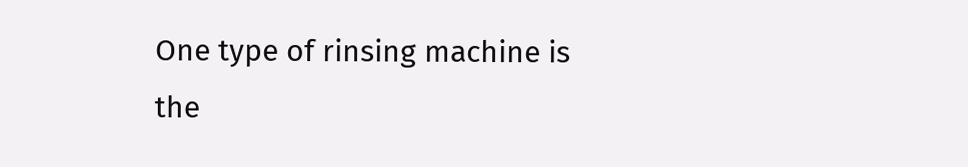One type of rinsing machine is the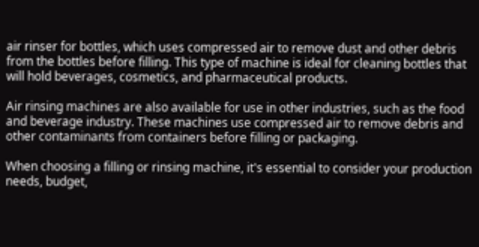air rinser for bottles, which uses compressed air to remove dust and other debris from the bottles before filling. This type of machine is ideal for cleaning bottles that will hold beverages, cosmetics, and pharmaceutical products.

Air rinsing machines are also available for use in other industries, such as the food and beverage industry. These machines use compressed air to remove debris and other contaminants from containers before filling or packaging.

When choosing a filling or rinsing machine, it's essential to consider your production needs, budget,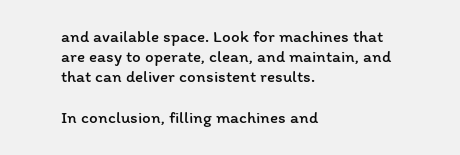and available space. Look for machines that are easy to operate, clean, and maintain, and that can deliver consistent results.

In conclusion, filling machines and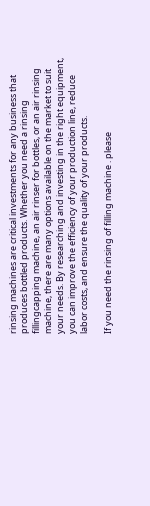rinsing machines are critical investments for any business that produces bottled products. Whether you need a rinsing fillingcapping machine, an air rinser for bottles, or an air rinsing machine, there are many options available on the market to suit your needs. By researching and investing in the right equipment, you can improve the efficiency of your production line, reduce labor costs, and ensure the quality of your products.

If you need the rinsing of filling machine . please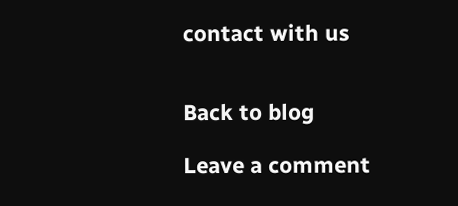contact with us


Back to blog

Leave a comment